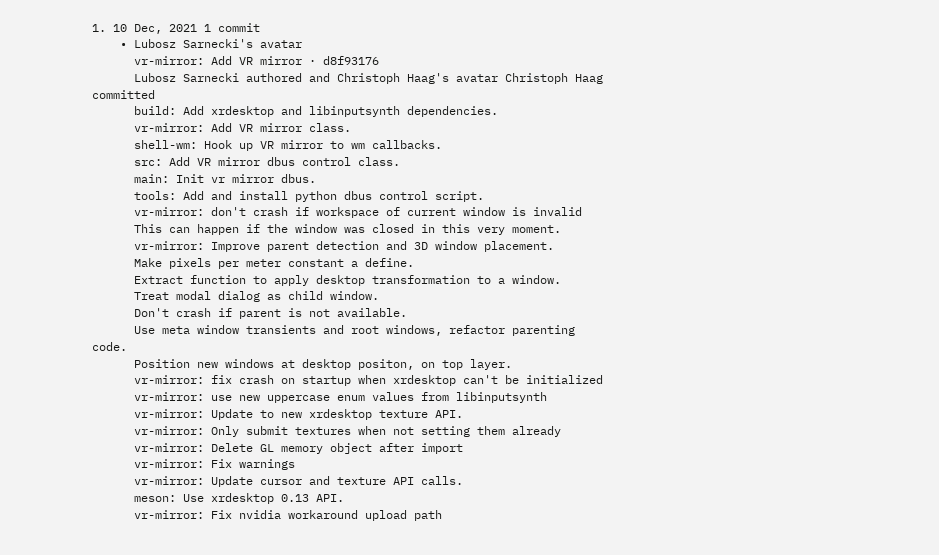1. 10 Dec, 2021 1 commit
    • Lubosz Sarnecki's avatar
      vr-mirror: Add VR mirror · d8f93176
      Lubosz Sarnecki authored and Christoph Haag's avatar Christoph Haag committed
      build: Add xrdesktop and libinputsynth dependencies.
      vr-mirror: Add VR mirror class.
      shell-wm: Hook up VR mirror to wm callbacks.
      src: Add VR mirror dbus control class.
      main: Init vr mirror dbus.
      tools: Add and install python dbus control script.
      vr-mirror: don't crash if workspace of current window is invalid
      This can happen if the window was closed in this very moment.
      vr-mirror: Improve parent detection and 3D window placement.
      Make pixels per meter constant a define.
      Extract function to apply desktop transformation to a window.
      Treat modal dialog as child window.
      Don't crash if parent is not available.
      Use meta window transients and root windows, refactor parenting code.
      Position new windows at desktop positon, on top layer.
      vr-mirror: fix crash on startup when xrdesktop can't be initialized
      vr-mirror: use new uppercase enum values from libinputsynth
      vr-mirror: Update to new xrdesktop texture API.
      vr-mirror: Only submit textures when not setting them already
      vr-mirror: Delete GL memory object after import
      vr-mirror: Fix warnings
      vr-mirror: Update cursor and texture API calls.
      meson: Use xrdesktop 0.13 API.
      vr-mirror: Fix nvidia workaround upload path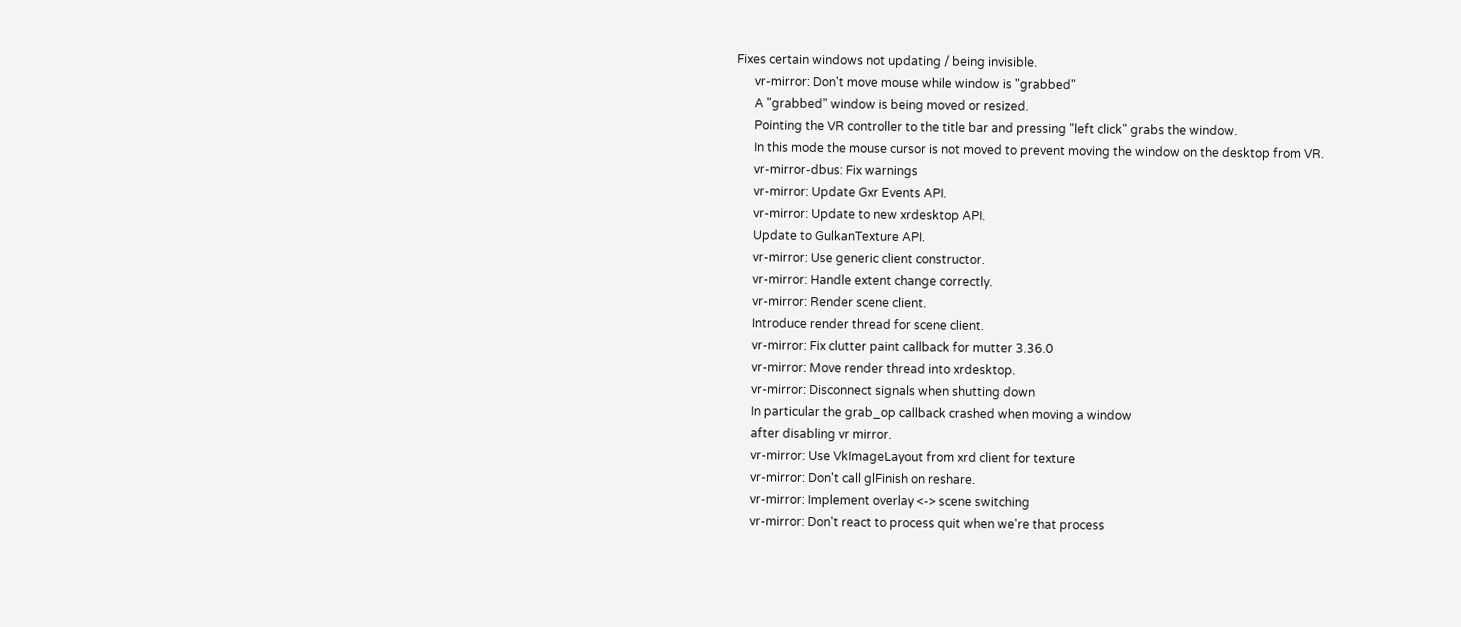Fixes certain windows not updating / being invisible.
      vr-mirror: Don't move mouse while window is "grabbed"
      A "grabbed" window is being moved or resized.
      Pointing the VR controller to the title bar and pressing "left click" grabs the window.
      In this mode the mouse cursor is not moved to prevent moving the window on the desktop from VR.
      vr-mirror-dbus: Fix warnings
      vr-mirror: Update Gxr Events API.
      vr-mirror: Update to new xrdesktop API.
      Update to GulkanTexture API.
      vr-mirror: Use generic client constructor.
      vr-mirror: Handle extent change correctly.
      vr-mirror: Render scene client.
      Introduce render thread for scene client.
      vr-mirror: Fix clutter paint callback for mutter 3.36.0
      vr-mirror: Move render thread into xrdesktop.
      vr-mirror: Disconnect signals when shutting down
      In particular the grab_op callback crashed when moving a window
      after disabling vr mirror.
      vr-mirror: Use VkImageLayout from xrd client for texture
      vr-mirror: Don't call glFinish on reshare.
      vr-mirror: Implement overlay <-> scene switching
      vr-mirror: Don't react to process quit when we're that process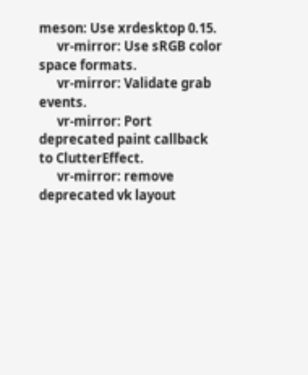meson: Use xrdesktop 0.15.
      vr-mirror: Use sRGB color space formats.
      vr-mirror: Validate grab events.
      vr-mirror: Port deprecated paint callback to ClutterEffect.
      vr-mirror: remove deprecated vk layout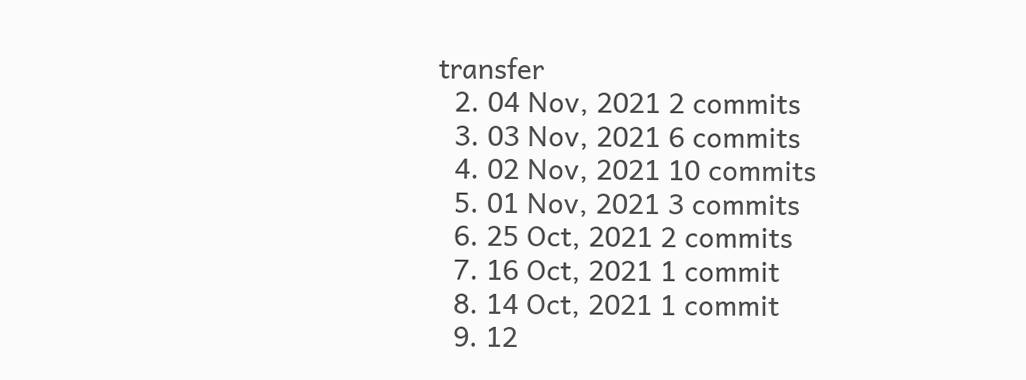transfer
  2. 04 Nov, 2021 2 commits
  3. 03 Nov, 2021 6 commits
  4. 02 Nov, 2021 10 commits
  5. 01 Nov, 2021 3 commits
  6. 25 Oct, 2021 2 commits
  7. 16 Oct, 2021 1 commit
  8. 14 Oct, 2021 1 commit
  9. 12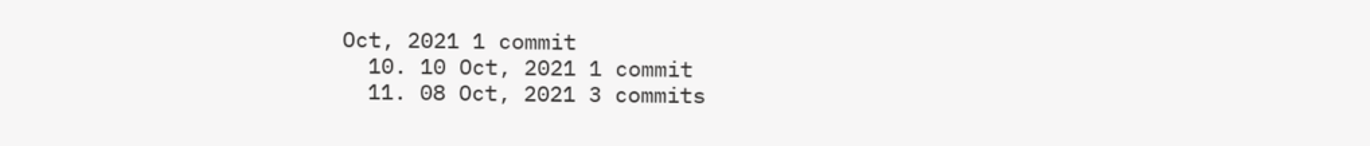Oct, 2021 1 commit
  10. 10 Oct, 2021 1 commit
  11. 08 Oct, 2021 3 commits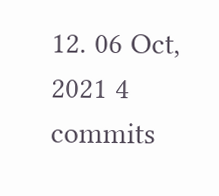12. 06 Oct, 2021 4 commits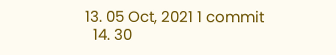13. 05 Oct, 2021 1 commit
  14. 30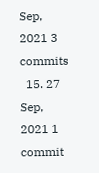Sep, 2021 3 commits
  15. 27 Sep, 2021 1 commit